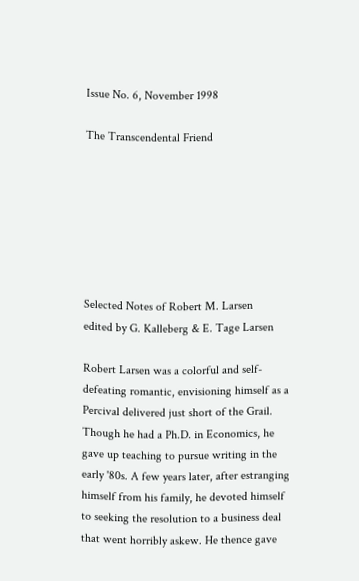Issue No. 6, November 1998

The Transcendental Friend







Selected Notes of Robert M. Larsen
edited by G. Kalleberg & E. Tage Larsen

Robert Larsen was a colorful and self-defeating romantic, envisioning himself as a Percival delivered just short of the Grail. Though he had a Ph.D. in Economics, he gave up teaching to pursue writing in the early '80s. A few years later, after estranging himself from his family, he devoted himself to seeking the resolution to a business deal that went horribly askew. He thence gave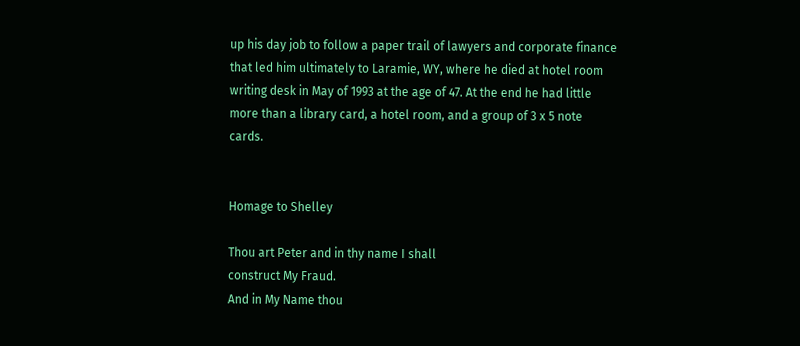up his day job to follow a paper trail of lawyers and corporate finance that led him ultimately to Laramie, WY, where he died at hotel room writing desk in May of 1993 at the age of 47. At the end he had little more than a library card, a hotel room, and a group of 3 x 5 note cards.


Homage to Shelley

Thou art Peter and in thy name I shall
construct My Fraud.
And in My Name thou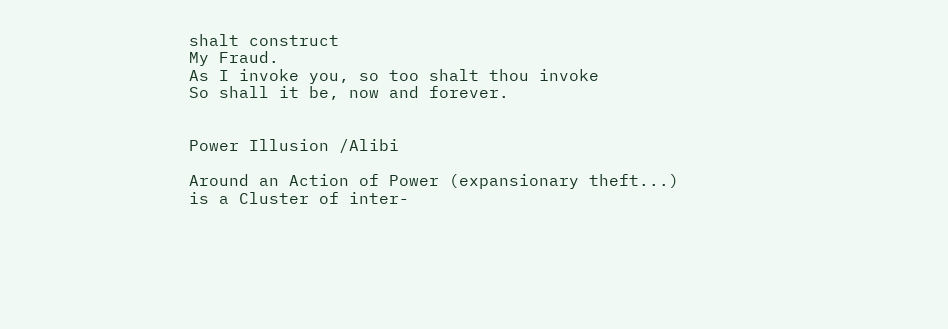shalt construct
My Fraud.
As I invoke you, so too shalt thou invoke
So shall it be, now and forever.


Power Illusion /Alibi

Around an Action of Power (expansionary theft...)
is a Cluster of inter-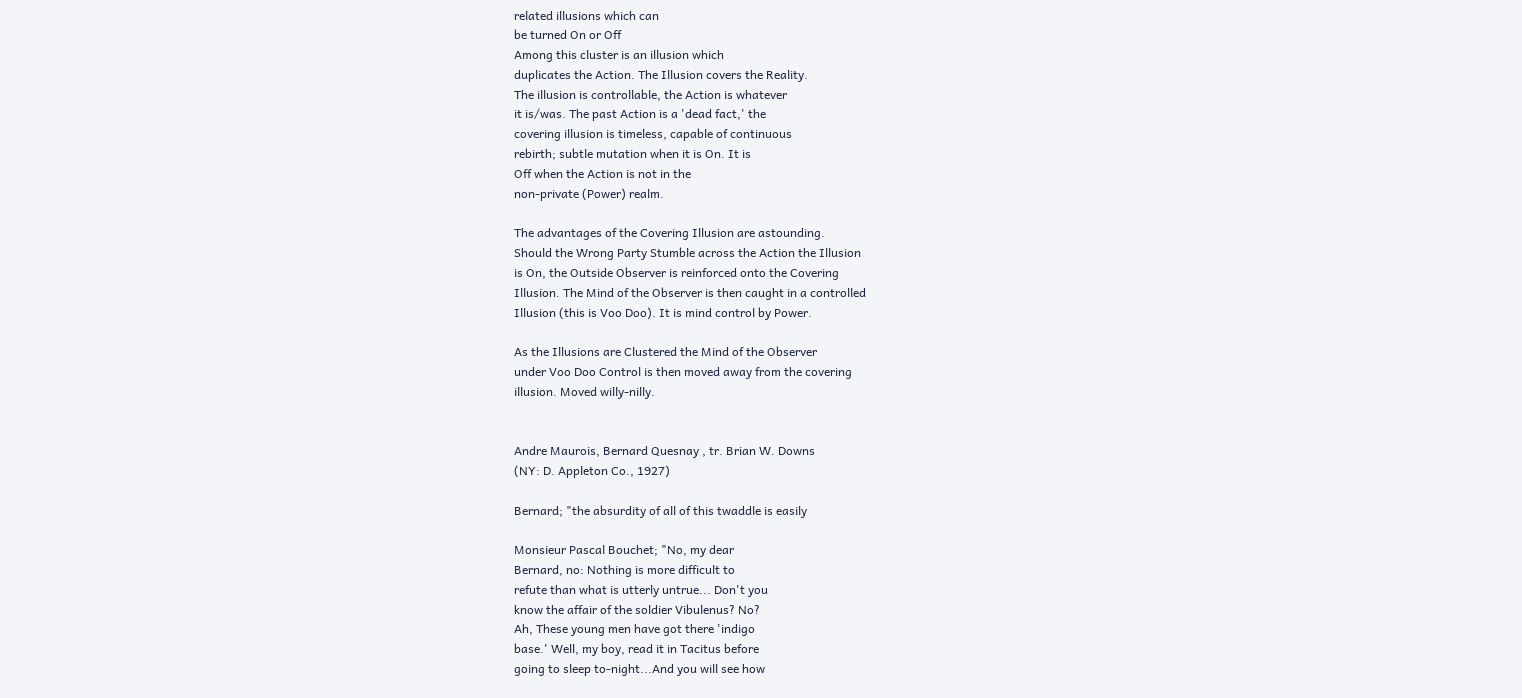related illusions which can
be turned On or Off
Among this cluster is an illusion which
duplicates the Action. The Illusion covers the Reality.
The illusion is controllable, the Action is whatever
it is/was. The past Action is a 'dead fact,' the
covering illusion is timeless, capable of continuous
rebirth; subtle mutation when it is On. It is
Off when the Action is not in the
non-private (Power) realm.

The advantages of the Covering Illusion are astounding.
Should the Wrong Party Stumble across the Action the Illusion
is On, the Outside Observer is reinforced onto the Covering
Illusion. The Mind of the Observer is then caught in a controlled
Illusion (this is Voo Doo). It is mind control by Power.

As the Illusions are Clustered the Mind of the Observer
under Voo Doo Control is then moved away from the covering
illusion. Moved willy-nilly.


Andre Maurois, Bernard Quesnay , tr. Brian W. Downs
(NY: D. Appleton Co., 1927)

Bernard; "the absurdity of all of this twaddle is easily

Monsieur Pascal Bouchet; "No, my dear
Bernard, no: Nothing is more difficult to
refute than what is utterly untrue... Don't you
know the affair of the soldier Vibulenus? No?
Ah, These young men have got there 'indigo
base.' Well, my boy, read it in Tacitus before
going to sleep to-night...And you will see how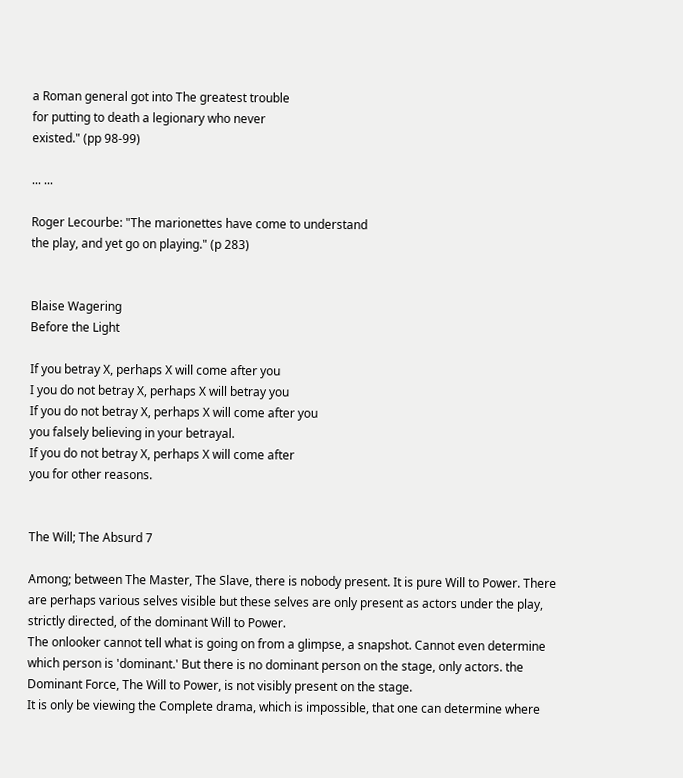a Roman general got into The greatest trouble
for putting to death a legionary who never
existed." (pp 98-99)

... ...

Roger Lecourbe: "The marionettes have come to understand
the play, and yet go on playing." (p 283)


Blaise Wagering
Before the Light

If you betray X, perhaps X will come after you
I you do not betray X, perhaps X will betray you
If you do not betray X, perhaps X will come after you
you falsely believing in your betrayal.
If you do not betray X, perhaps X will come after
you for other reasons.


The Will; The Absurd 7

Among; between The Master, The Slave, there is nobody present. It is pure Will to Power. There are perhaps various selves visible but these selves are only present as actors under the play, strictly directed, of the dominant Will to Power.
The onlooker cannot tell what is going on from a glimpse, a snapshot. Cannot even determine which person is 'dominant.' But there is no dominant person on the stage, only actors. the Dominant Force, The Will to Power, is not visibly present on the stage.
It is only be viewing the Complete drama, which is impossible, that one can determine where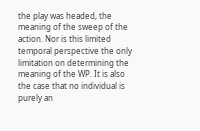the play was headed, the meaning of the sweep of the action. Nor is this limited temporal perspective the only limitation on determining the meaning of the WP. It is also the case that no individual is purely an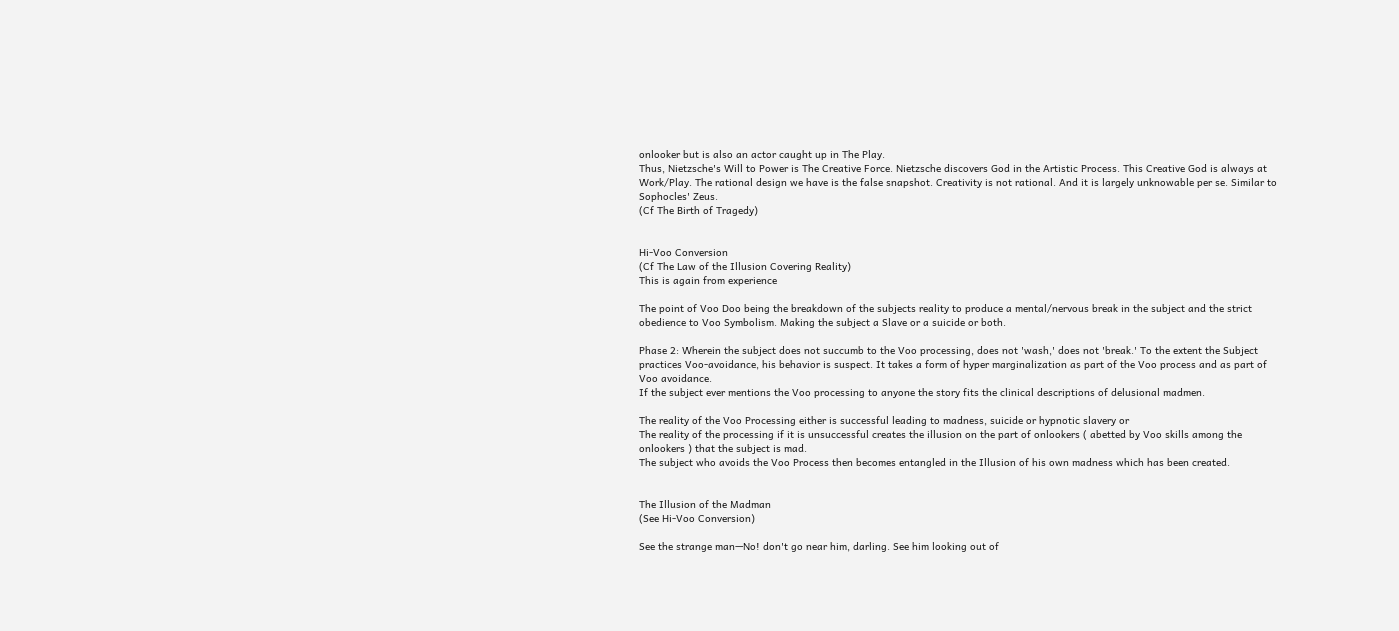onlooker but is also an actor caught up in The Play.
Thus, Nietzsche's Will to Power is The Creative Force. Nietzsche discovers God in the Artistic Process. This Creative God is always at Work/Play. The rational design we have is the false snapshot. Creativity is not rational. And it is largely unknowable per se. Similar to Sophocles' Zeus.
(Cf The Birth of Tragedy)


Hi-Voo Conversion
(Cf The Law of the Illusion Covering Reality)
This is again from experience

The point of Voo Doo being the breakdown of the subjects reality to produce a mental/nervous break in the subject and the strict obedience to Voo Symbolism. Making the subject a Slave or a suicide or both.

Phase 2: Wherein the subject does not succumb to the Voo processing, does not 'wash,' does not 'break.' To the extent the Subject practices Voo-avoidance, his behavior is suspect. It takes a form of hyper marginalization as part of the Voo process and as part of Voo avoidance.
If the subject ever mentions the Voo processing to anyone the story fits the clinical descriptions of delusional madmen.

The reality of the Voo Processing either is successful leading to madness, suicide or hypnotic slavery or
The reality of the processing if it is unsuccessful creates the illusion on the part of onlookers ( abetted by Voo skills among the onlookers ) that the subject is mad.
The subject who avoids the Voo Process then becomes entangled in the Illusion of his own madness which has been created.


The Illusion of the Madman
(See Hi-Voo Conversion)

See the strange man—No! don't go near him, darling. See him looking out of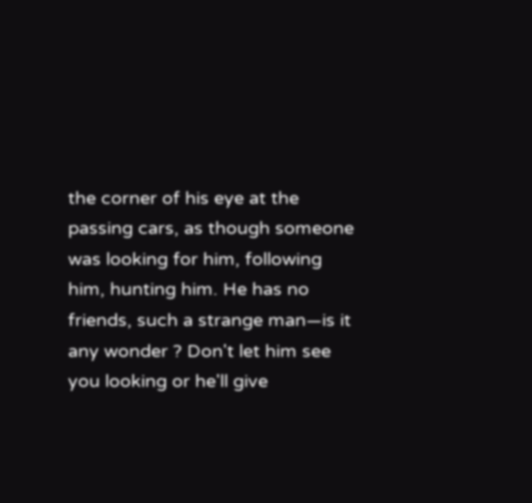the corner of his eye at the passing cars, as though someone was looking for him, following him, hunting him. He has no friends, such a strange man—is it any wonder ? Don't let him see you looking or he'll give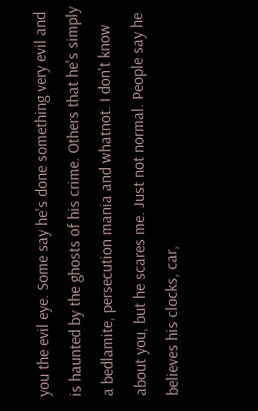you the evil eye. Some say he's done something very evil and is haunted by the ghosts of his crime. Others that he's simply a bedlamite, persecution mania and whatnot. I don't know about you, but he scares me. Just not normal. People say he believes his clocks, car,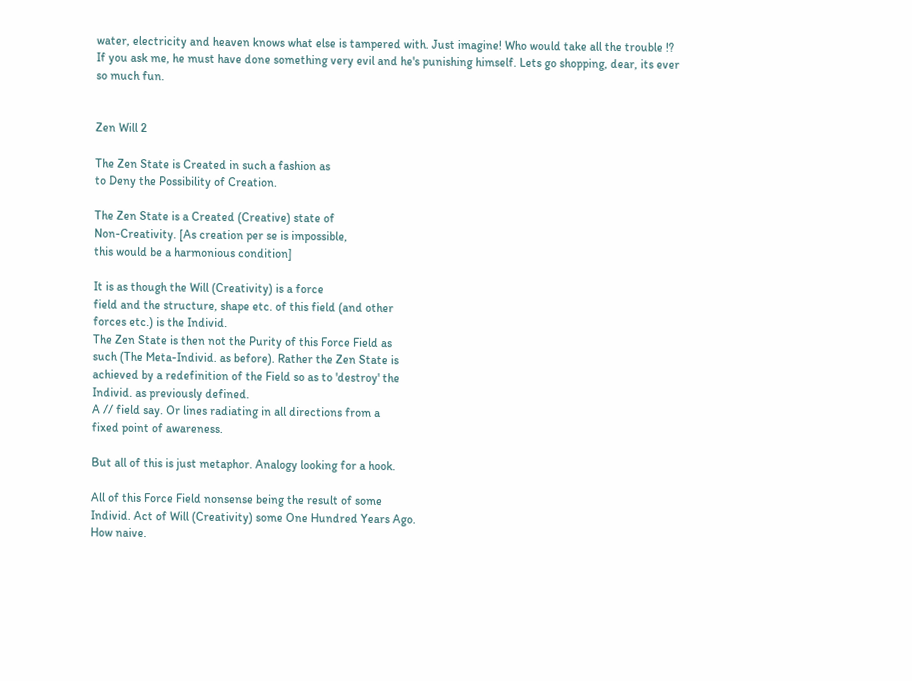water, electricity and heaven knows what else is tampered with. Just imagine! Who would take all the trouble !? If you ask me, he must have done something very evil and he's punishing himself. Lets go shopping, dear, its ever so much fun.


Zen Will 2

The Zen State is Created in such a fashion as
to Deny the Possibility of Creation.

The Zen State is a Created (Creative) state of
Non-Creativity. [As creation per se is impossible,
this would be a harmonious condition]

It is as though the Will (Creativity) is a force
field and the structure, shape etc. of this field (and other
forces etc.) is the Individ.
The Zen State is then not the Purity of this Force Field as
such (The Meta-Individ. as before). Rather the Zen State is
achieved by a redefinition of the Field so as to 'destroy' the
Individ. as previously defined.
A // field say. Or lines radiating in all directions from a
fixed point of awareness.

But all of this is just metaphor. Analogy looking for a hook.

All of this Force Field nonsense being the result of some
Individ. Act of Will (Creativity) some One Hundred Years Ago.
How naive.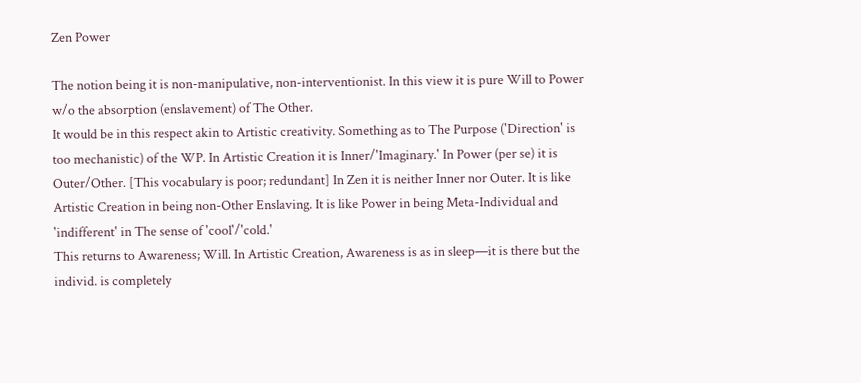Zen Power

The notion being it is non-manipulative, non-interventionist. In this view it is pure Will to Power w/o the absorption (enslavement) of The Other.
It would be in this respect akin to Artistic creativity. Something as to The Purpose ('Direction' is too mechanistic) of the WP. In Artistic Creation it is Inner/'Imaginary.' In Power (per se) it is Outer/Other. [This vocabulary is poor; redundant] In Zen it is neither Inner nor Outer. It is like Artistic Creation in being non-Other Enslaving. It is like Power in being Meta-Individual and 'indifferent' in The sense of 'cool'/'cold.'
This returns to Awareness; Will. In Artistic Creation, Awareness is as in sleep—it is there but the individ. is completely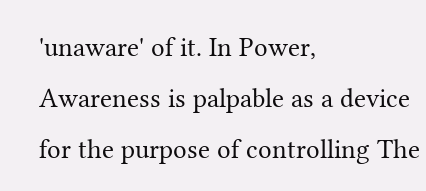'unaware' of it. In Power, Awareness is palpable as a device for the purpose of controlling The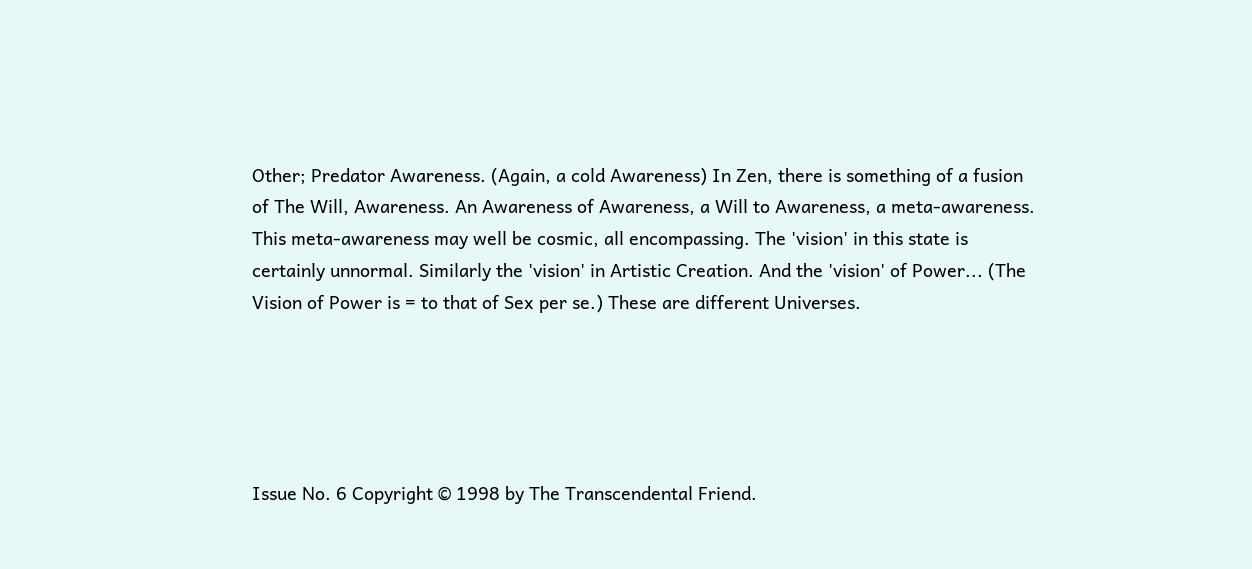Other; Predator Awareness. (Again, a cold Awareness) In Zen, there is something of a fusion of The Will, Awareness. An Awareness of Awareness, a Will to Awareness, a meta-awareness. This meta-awareness may well be cosmic, all encompassing. The 'vision' in this state is certainly unnormal. Similarly the 'vision' in Artistic Creation. And the 'vision' of Power... (The Vision of Power is = to that of Sex per se.) These are different Universes.





Issue No. 6 Copyright © 1998 by The Transcendental Friend.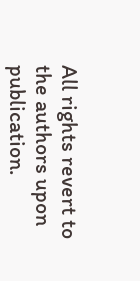All rights revert to the authors upon publication.